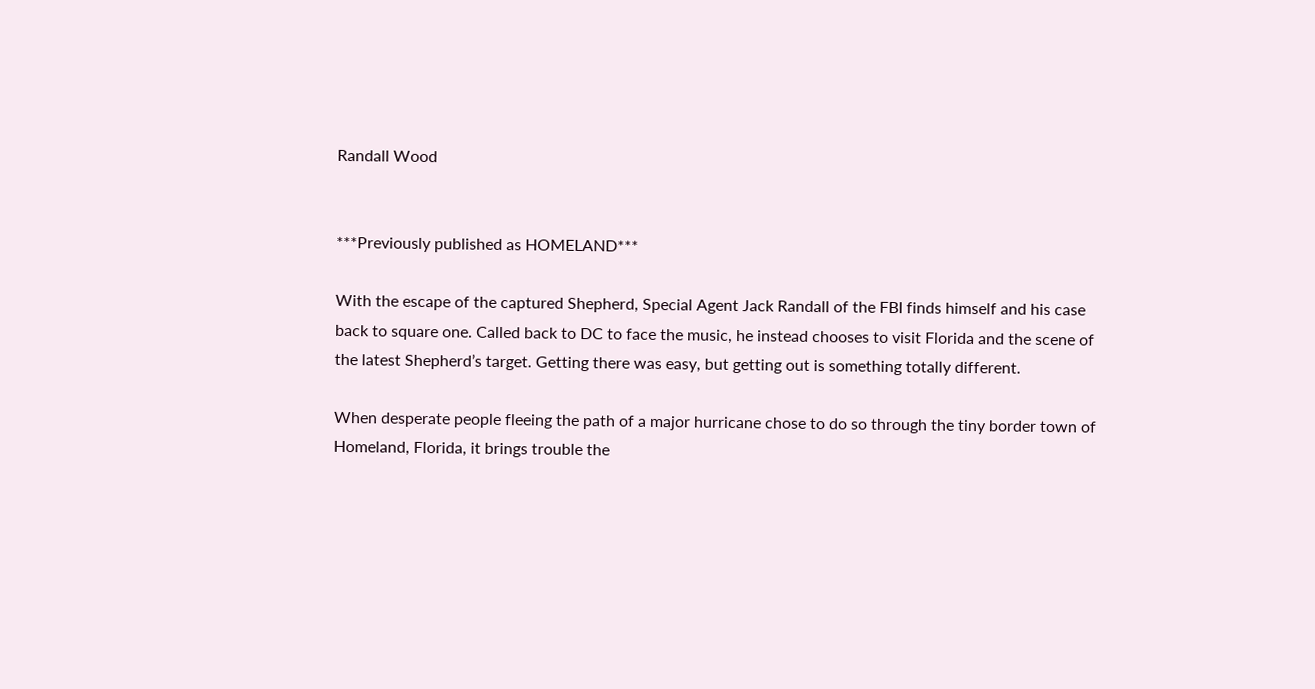Randall Wood


***Previously published as HOMELAND***

With the escape of the captured Shepherd, Special Agent Jack Randall of the FBI finds himself and his case back to square one. Called back to DC to face the music, he instead chooses to visit Florida and the scene of the latest Shepherd’s target. Getting there was easy, but getting out is something totally different.

When desperate people fleeing the path of a major hurricane chose to do so through the tiny border town of Homeland, Florida, it brings trouble the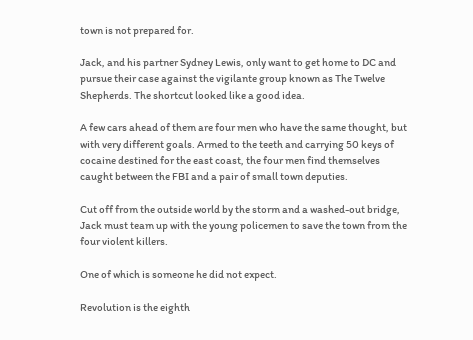town is not prepared for.

Jack, and his partner Sydney Lewis, only want to get home to DC and pursue their case against the vigilante group known as The Twelve Shepherds. The shortcut looked like a good idea.

A few cars ahead of them are four men who have the same thought, but with very different goals. Armed to the teeth and carrying 50 keys of cocaine destined for the east coast, the four men find themselves caught between the FBI and a pair of small town deputies.

Cut off from the outside world by the storm and a washed-out bridge, Jack must team up with the young policemen to save the town from the four violent killers.

One of which is someone he did not expect.

Revolution is the eighth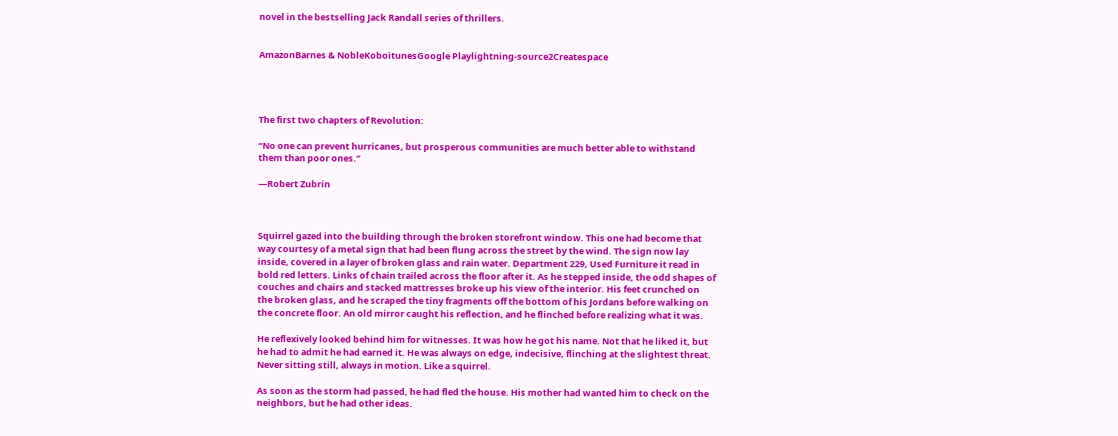novel in the bestselling Jack Randall series of thrillers.


AmazonBarnes & NobleKoboitunesGoogle Playlightning-source2Createspace




The first two chapters of Revolution:

“No one can prevent hurricanes, but prosperous communities are much better able to withstand them than poor ones.”

—Robert Zubrin



Squirrel gazed into the building through the broken storefront window. This one had become that way courtesy of a metal sign that had been flung across the street by the wind. The sign now lay inside, covered in a layer of broken glass and rain water. Department 229, Used Furniture it read in bold red letters. Links of chain trailed across the floor after it. As he stepped inside, the odd shapes of couches and chairs and stacked mattresses broke up his view of the interior. His feet crunched on the broken glass, and he scraped the tiny fragments off the bottom of his Jordans before walking on the concrete floor. An old mirror caught his reflection, and he flinched before realizing what it was.

He reflexively looked behind him for witnesses. It was how he got his name. Not that he liked it, but he had to admit he had earned it. He was always on edge, indecisive, flinching at the slightest threat. Never sitting still, always in motion. Like a squirrel.

As soon as the storm had passed, he had fled the house. His mother had wanted him to check on the neighbors, but he had other ideas.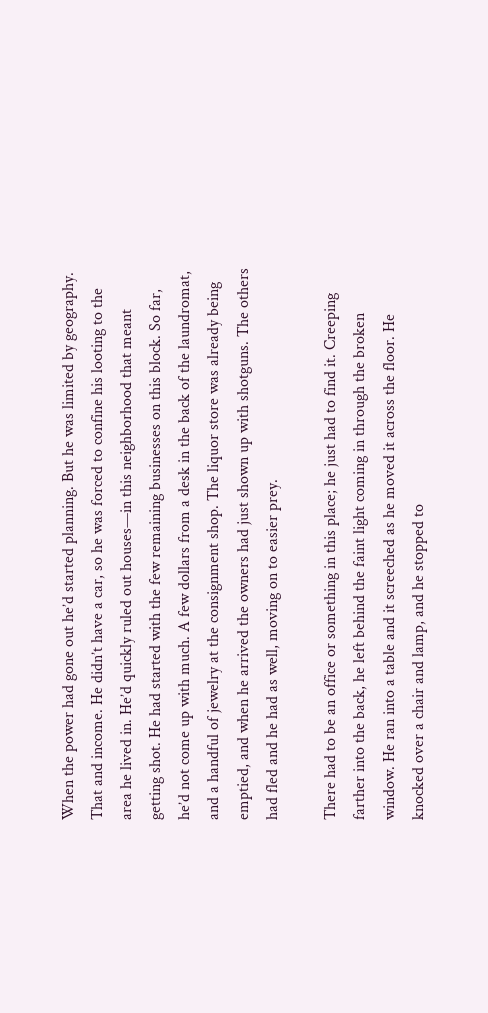When the power had gone out he’d started planning. But he was limited by geography. That and income. He didn’t have a car, so he was forced to confine his looting to the area he lived in. He’d quickly ruled out houses—in this neighborhood that meant getting shot. He had started with the few remaining businesses on this block. So far, he’d not come up with much. A few dollars from a desk in the back of the laundromat, and a handful of jewelry at the consignment shop. The liquor store was already being emptied, and when he arrived the owners had just shown up with shotguns. The others had fled and he had as well, moving on to easier prey.

There had to be an office or something in this place; he just had to find it. Creeping farther into the back, he left behind the faint light coming in through the broken window. He ran into a table and it screeched as he moved it across the floor. He knocked over a chair and lamp, and he stopped to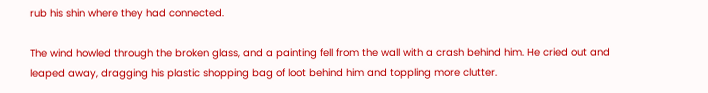rub his shin where they had connected.

The wind howled through the broken glass, and a painting fell from the wall with a crash behind him. He cried out and leaped away, dragging his plastic shopping bag of loot behind him and toppling more clutter.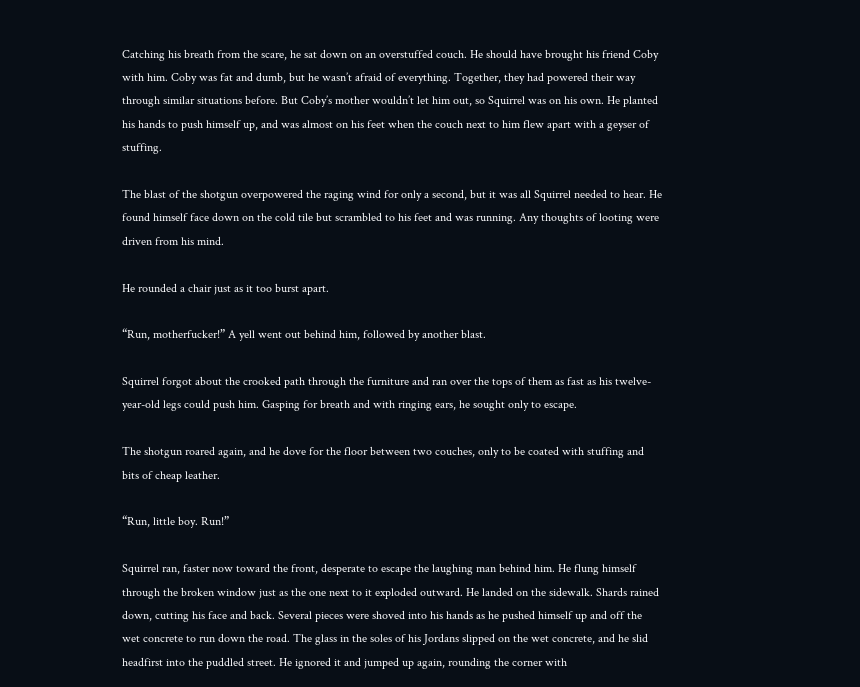Catching his breath from the scare, he sat down on an overstuffed couch. He should have brought his friend Coby with him. Coby was fat and dumb, but he wasn’t afraid of everything. Together, they had powered their way through similar situations before. But Coby’s mother wouldn’t let him out, so Squirrel was on his own. He planted his hands to push himself up, and was almost on his feet when the couch next to him flew apart with a geyser of stuffing.

The blast of the shotgun overpowered the raging wind for only a second, but it was all Squirrel needed to hear. He found himself face down on the cold tile but scrambled to his feet and was running. Any thoughts of looting were driven from his mind.

He rounded a chair just as it too burst apart.

“Run, motherfucker!” A yell went out behind him, followed by another blast.

Squirrel forgot about the crooked path through the furniture and ran over the tops of them as fast as his twelve-year-old legs could push him. Gasping for breath and with ringing ears, he sought only to escape.

The shotgun roared again, and he dove for the floor between two couches, only to be coated with stuffing and bits of cheap leather.

“Run, little boy. Run!”

Squirrel ran, faster now toward the front, desperate to escape the laughing man behind him. He flung himself through the broken window just as the one next to it exploded outward. He landed on the sidewalk. Shards rained down, cutting his face and back. Several pieces were shoved into his hands as he pushed himself up and off the wet concrete to run down the road. The glass in the soles of his Jordans slipped on the wet concrete, and he slid headfirst into the puddled street. He ignored it and jumped up again, rounding the corner with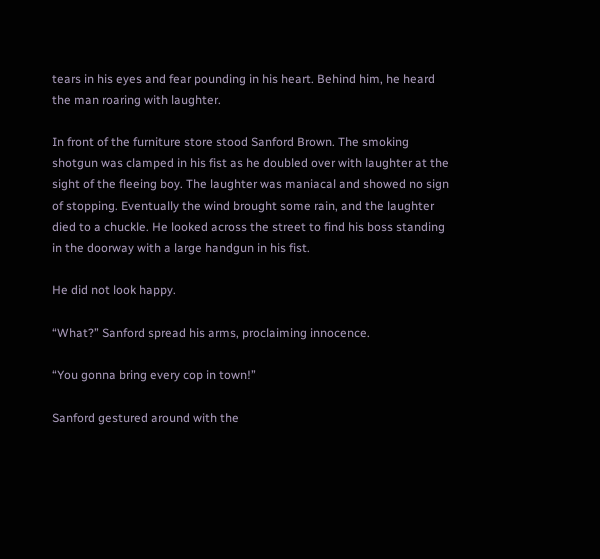tears in his eyes and fear pounding in his heart. Behind him, he heard the man roaring with laughter.

In front of the furniture store stood Sanford Brown. The smoking shotgun was clamped in his fist as he doubled over with laughter at the sight of the fleeing boy. The laughter was maniacal and showed no sign of stopping. Eventually the wind brought some rain, and the laughter died to a chuckle. He looked across the street to find his boss standing in the doorway with a large handgun in his fist.

He did not look happy.

“What?” Sanford spread his arms, proclaiming innocence.

“You gonna bring every cop in town!”

Sanford gestured around with the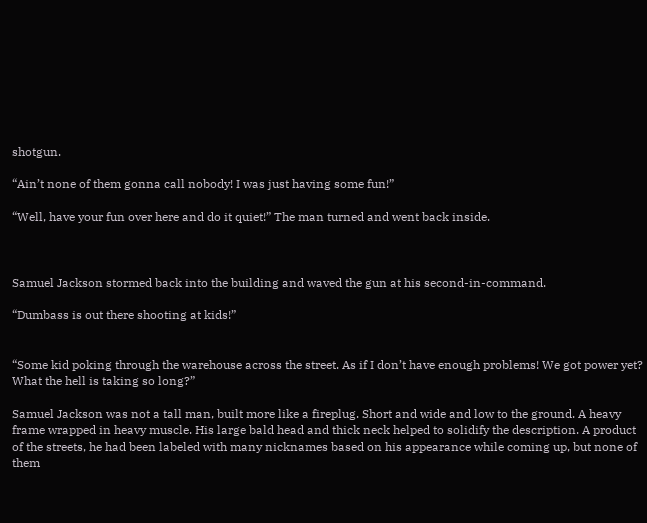shotgun.

“Ain’t none of them gonna call nobody! I was just having some fun!”

“Well, have your fun over here and do it quiet!” The man turned and went back inside.



Samuel Jackson stormed back into the building and waved the gun at his second-in-command.

“Dumbass is out there shooting at kids!”


“Some kid poking through the warehouse across the street. As if I don’t have enough problems! We got power yet? What the hell is taking so long?”

Samuel Jackson was not a tall man, built more like a fireplug. Short and wide and low to the ground. A heavy frame wrapped in heavy muscle. His large bald head and thick neck helped to solidify the description. A product of the streets, he had been labeled with many nicknames based on his appearance while coming up, but none of them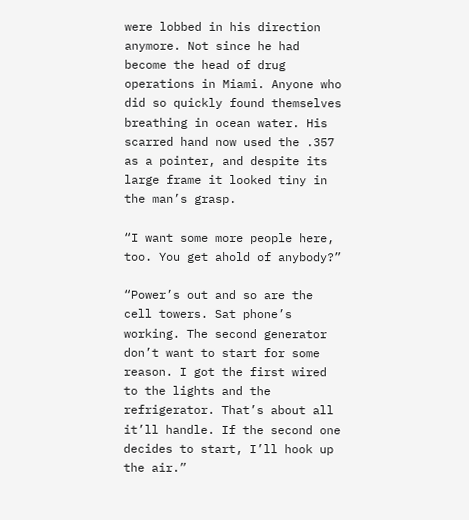were lobbed in his direction anymore. Not since he had become the head of drug operations in Miami. Anyone who did so quickly found themselves breathing in ocean water. His scarred hand now used the .357 as a pointer, and despite its large frame it looked tiny in the man’s grasp.

“I want some more people here, too. You get ahold of anybody?”

“Power’s out and so are the cell towers. Sat phone’s working. The second generator don’t want to start for some reason. I got the first wired to the lights and the refrigerator. That’s about all it’ll handle. If the second one decides to start, I’ll hook up the air.”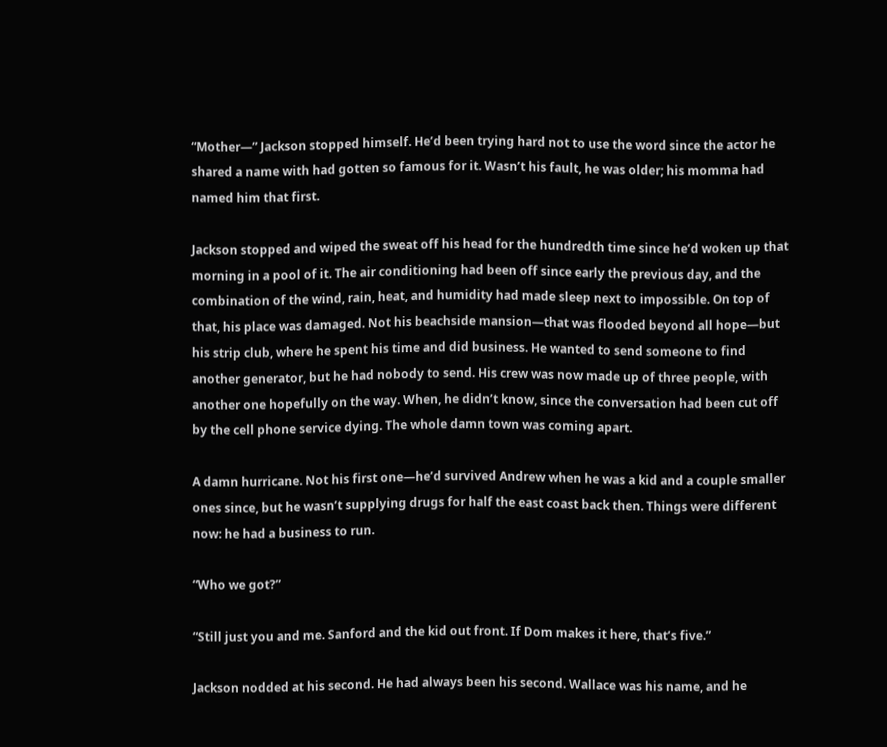“Mother—” Jackson stopped himself. He’d been trying hard not to use the word since the actor he shared a name with had gotten so famous for it. Wasn’t his fault, he was older; his momma had named him that first.

Jackson stopped and wiped the sweat off his head for the hundredth time since he’d woken up that morning in a pool of it. The air conditioning had been off since early the previous day, and the combination of the wind, rain, heat, and humidity had made sleep next to impossible. On top of that, his place was damaged. Not his beachside mansion—that was flooded beyond all hope—but his strip club, where he spent his time and did business. He wanted to send someone to find another generator, but he had nobody to send. His crew was now made up of three people, with another one hopefully on the way. When, he didn’t know, since the conversation had been cut off by the cell phone service dying. The whole damn town was coming apart.

A damn hurricane. Not his first one—he’d survived Andrew when he was a kid and a couple smaller ones since, but he wasn’t supplying drugs for half the east coast back then. Things were different now: he had a business to run.

“Who we got?”

“Still just you and me. Sanford and the kid out front. If Dom makes it here, that’s five.”

Jackson nodded at his second. He had always been his second. Wallace was his name, and he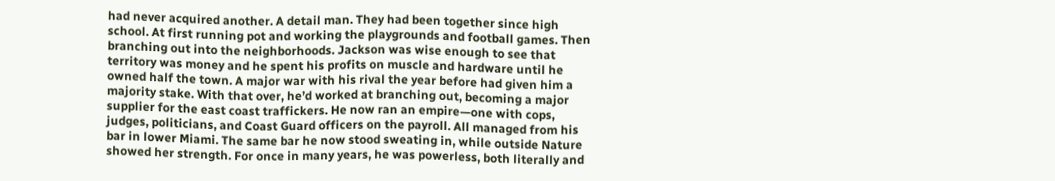had never acquired another. A detail man. They had been together since high school. At first running pot and working the playgrounds and football games. Then branching out into the neighborhoods. Jackson was wise enough to see that territory was money and he spent his profits on muscle and hardware until he owned half the town. A major war with his rival the year before had given him a majority stake. With that over, he’d worked at branching out, becoming a major supplier for the east coast traffickers. He now ran an empire—one with cops, judges, politicians, and Coast Guard officers on the payroll. All managed from his bar in lower Miami. The same bar he now stood sweating in, while outside Nature showed her strength. For once in many years, he was powerless, both literally and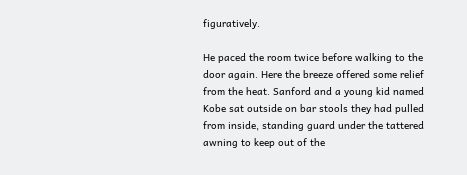figuratively.

He paced the room twice before walking to the door again. Here the breeze offered some relief from the heat. Sanford and a young kid named Kobe sat outside on bar stools they had pulled from inside, standing guard under the tattered awning to keep out of the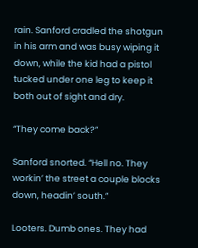rain. Sanford cradled the shotgun in his arm and was busy wiping it down, while the kid had a pistol tucked under one leg to keep it both out of sight and dry.

“They come back?”

Sanford snorted. “Hell no. They workin’ the street a couple blocks down, headin’ south.”

Looters. Dumb ones. They had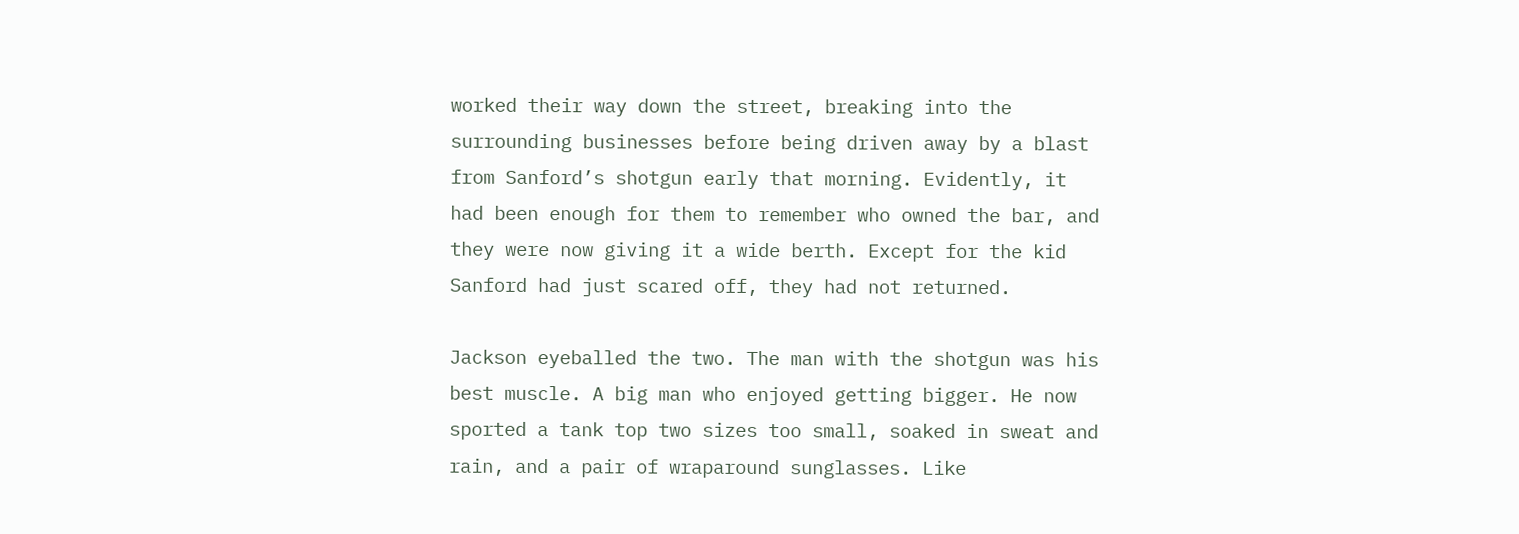worked their way down the street, breaking into the surrounding businesses before being driven away by a blast from Sanford’s shotgun early that morning. Evidently, it had been enough for them to remember who owned the bar, and they were now giving it a wide berth. Except for the kid Sanford had just scared off, they had not returned.

Jackson eyeballed the two. The man with the shotgun was his best muscle. A big man who enjoyed getting bigger. He now sported a tank top two sizes too small, soaked in sweat and rain, and a pair of wraparound sunglasses. Like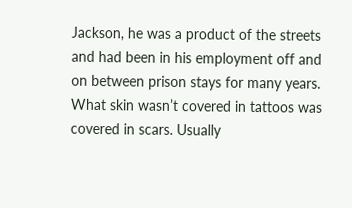Jackson, he was a product of the streets and had been in his employment off and on between prison stays for many years. What skin wasn’t covered in tattoos was covered in scars. Usually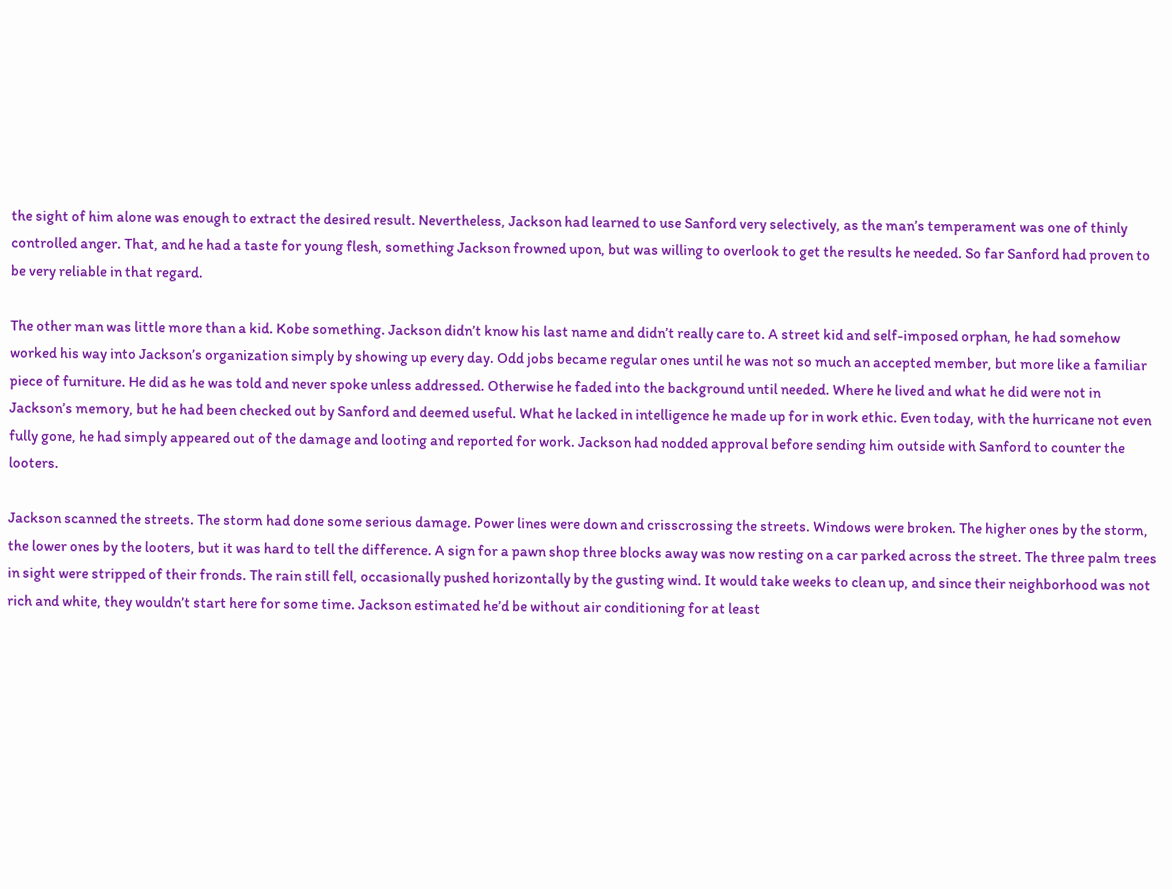the sight of him alone was enough to extract the desired result. Nevertheless, Jackson had learned to use Sanford very selectively, as the man’s temperament was one of thinly controlled anger. That, and he had a taste for young flesh, something Jackson frowned upon, but was willing to overlook to get the results he needed. So far Sanford had proven to be very reliable in that regard.

The other man was little more than a kid. Kobe something. Jackson didn’t know his last name and didn’t really care to. A street kid and self-imposed orphan, he had somehow worked his way into Jackson’s organization simply by showing up every day. Odd jobs became regular ones until he was not so much an accepted member, but more like a familiar piece of furniture. He did as he was told and never spoke unless addressed. Otherwise he faded into the background until needed. Where he lived and what he did were not in Jackson’s memory, but he had been checked out by Sanford and deemed useful. What he lacked in intelligence he made up for in work ethic. Even today, with the hurricane not even fully gone, he had simply appeared out of the damage and looting and reported for work. Jackson had nodded approval before sending him outside with Sanford to counter the looters.

Jackson scanned the streets. The storm had done some serious damage. Power lines were down and crisscrossing the streets. Windows were broken. The higher ones by the storm, the lower ones by the looters, but it was hard to tell the difference. A sign for a pawn shop three blocks away was now resting on a car parked across the street. The three palm trees in sight were stripped of their fronds. The rain still fell, occasionally pushed horizontally by the gusting wind. It would take weeks to clean up, and since their neighborhood was not rich and white, they wouldn’t start here for some time. Jackson estimated he’d be without air conditioning for at least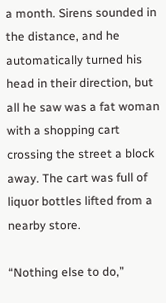a month. Sirens sounded in the distance, and he automatically turned his head in their direction, but all he saw was a fat woman with a shopping cart crossing the street a block away. The cart was full of liquor bottles lifted from a nearby store.

“Nothing else to do,”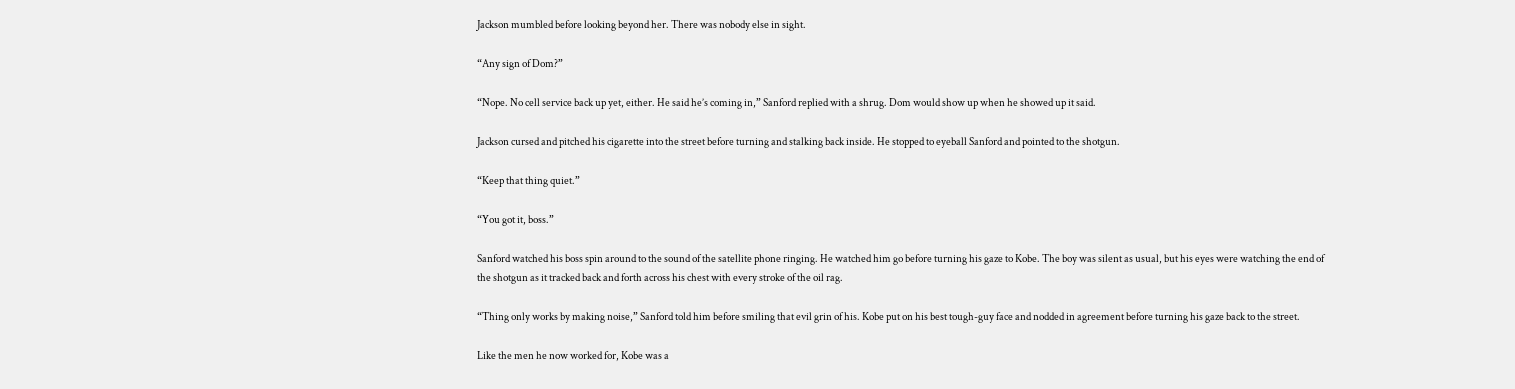Jackson mumbled before looking beyond her. There was nobody else in sight.

“Any sign of Dom?”

“Nope. No cell service back up yet, either. He said he’s coming in,” Sanford replied with a shrug. Dom would show up when he showed up it said.

Jackson cursed and pitched his cigarette into the street before turning and stalking back inside. He stopped to eyeball Sanford and pointed to the shotgun.

“Keep that thing quiet.”

“You got it, boss.”

Sanford watched his boss spin around to the sound of the satellite phone ringing. He watched him go before turning his gaze to Kobe. The boy was silent as usual, but his eyes were watching the end of the shotgun as it tracked back and forth across his chest with every stroke of the oil rag.

“Thing only works by making noise,” Sanford told him before smiling that evil grin of his. Kobe put on his best tough-guy face and nodded in agreement before turning his gaze back to the street.

Like the men he now worked for, Kobe was a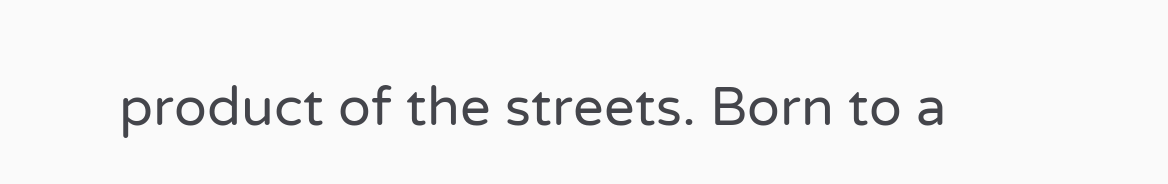product of the streets. Born to a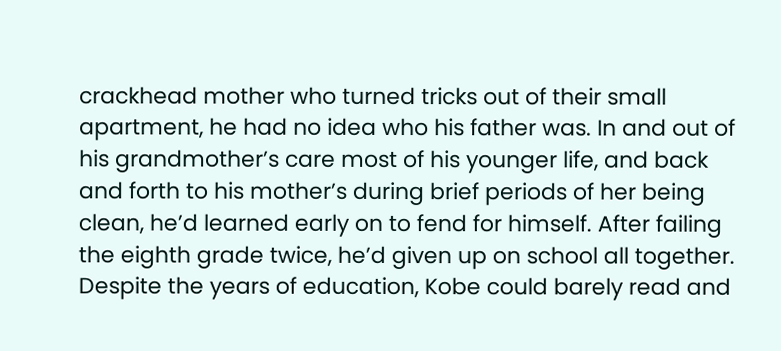crackhead mother who turned tricks out of their small apartment, he had no idea who his father was. In and out of his grandmother’s care most of his younger life, and back and forth to his mother’s during brief periods of her being clean, he’d learned early on to fend for himself. After failing the eighth grade twice, he’d given up on school all together. Despite the years of education, Kobe could barely read and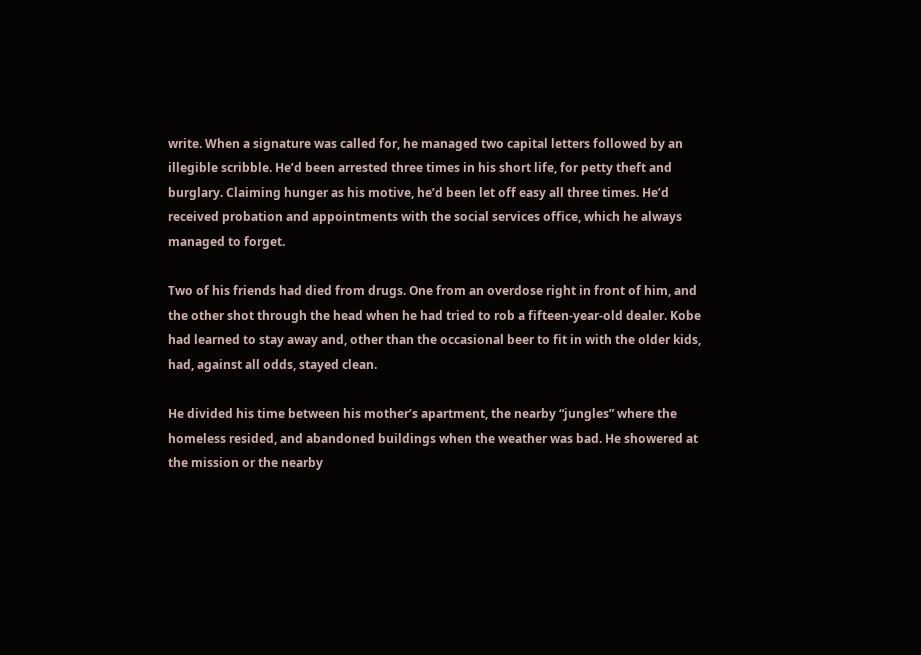write. When a signature was called for, he managed two capital letters followed by an illegible scribble. He’d been arrested three times in his short life, for petty theft and burglary. Claiming hunger as his motive, he’d been let off easy all three times. He’d received probation and appointments with the social services office, which he always managed to forget.

Two of his friends had died from drugs. One from an overdose right in front of him, and the other shot through the head when he had tried to rob a fifteen-year-old dealer. Kobe had learned to stay away and, other than the occasional beer to fit in with the older kids, had, against all odds, stayed clean.

He divided his time between his mother’s apartment, the nearby “jungles” where the homeless resided, and abandoned buildings when the weather was bad. He showered at the mission or the nearby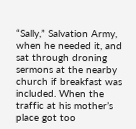“Sally,” Salvation Army, when he needed it, and sat through droning sermons at the nearby church if breakfast was included. When the traffic at his mother’s place got too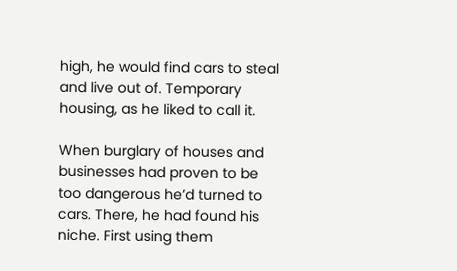high, he would find cars to steal and live out of. Temporary housing, as he liked to call it.

When burglary of houses and businesses had proven to be too dangerous he’d turned to cars. There, he had found his niche. First using them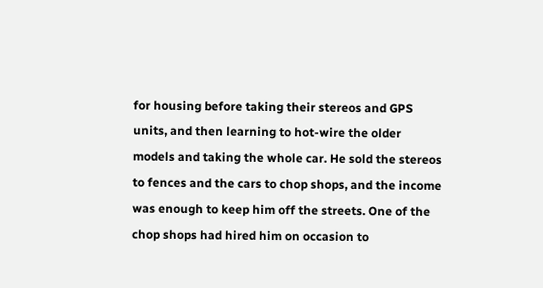for housing before taking their stereos and GPS units, and then learning to hot-wire the older models and taking the whole car. He sold the stereos to fences and the cars to chop shops, and the income was enough to keep him off the streets. One of the chop shops had hired him on occasion to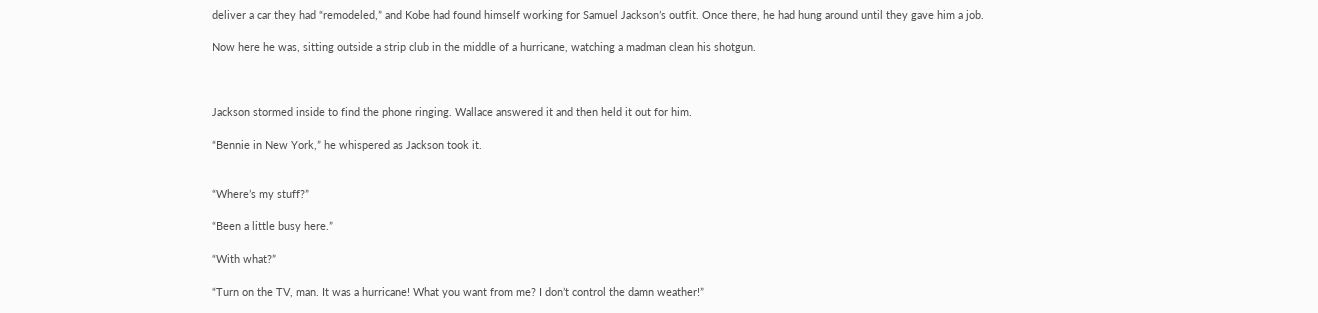deliver a car they had “remodeled,” and Kobe had found himself working for Samuel Jackson’s outfit. Once there, he had hung around until they gave him a job.

Now here he was, sitting outside a strip club in the middle of a hurricane, watching a madman clean his shotgun.



Jackson stormed inside to find the phone ringing. Wallace answered it and then held it out for him.

“Bennie in New York,” he whispered as Jackson took it.


“Where’s my stuff?”

“Been a little busy here.”

“With what?”

“Turn on the TV, man. It was a hurricane! What you want from me? I don’t control the damn weather!”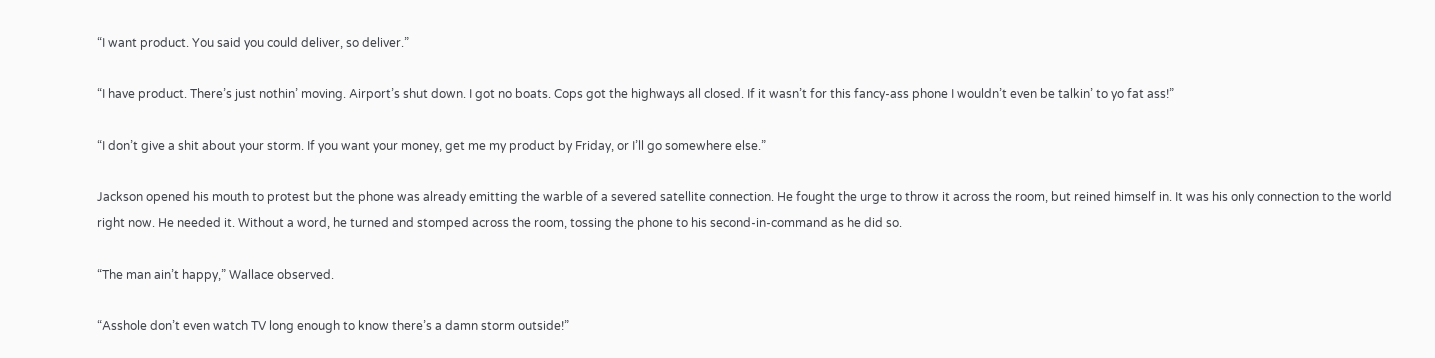“I want product. You said you could deliver, so deliver.”

“I have product. There’s just nothin’ moving. Airport’s shut down. I got no boats. Cops got the highways all closed. If it wasn’t for this fancy-ass phone I wouldn’t even be talkin’ to yo fat ass!”

“I don’t give a shit about your storm. If you want your money, get me my product by Friday, or I’ll go somewhere else.”

Jackson opened his mouth to protest but the phone was already emitting the warble of a severed satellite connection. He fought the urge to throw it across the room, but reined himself in. It was his only connection to the world right now. He needed it. Without a word, he turned and stomped across the room, tossing the phone to his second-in-command as he did so.

“The man ain’t happy,” Wallace observed.

“Asshole don’t even watch TV long enough to know there’s a damn storm outside!”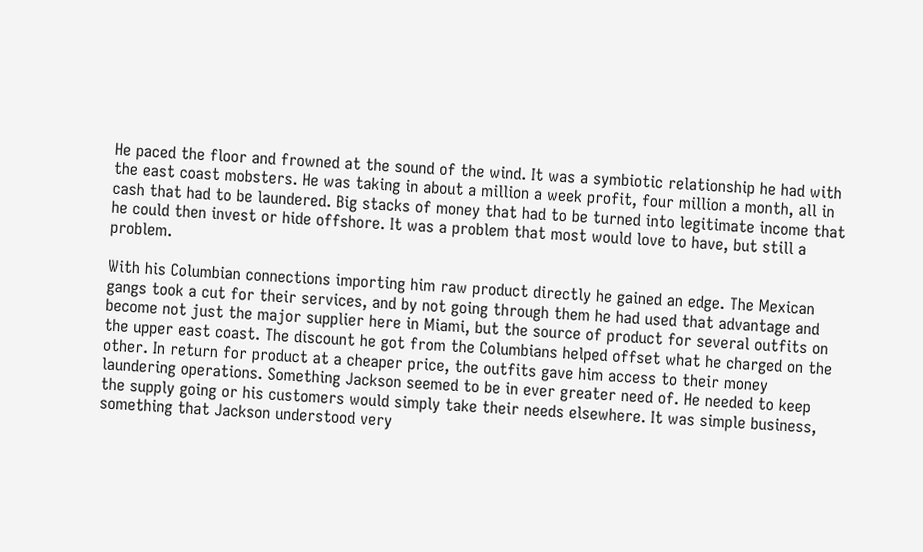He paced the floor and frowned at the sound of the wind. It was a symbiotic relationship he had with the east coast mobsters. He was taking in about a million a week profit, four million a month, all in cash that had to be laundered. Big stacks of money that had to be turned into legitimate income that he could then invest or hide offshore. It was a problem that most would love to have, but still a problem.

With his Columbian connections importing him raw product directly he gained an edge. The Mexican gangs took a cut for their services, and by not going through them he had used that advantage and become not just the major supplier here in Miami, but the source of product for several outfits on the upper east coast. The discount he got from the Columbians helped offset what he charged on the other. In return for product at a cheaper price, the outfits gave him access to their money laundering operations. Something Jackson seemed to be in ever greater need of. He needed to keep the supply going or his customers would simply take their needs elsewhere. It was simple business, something that Jackson understood very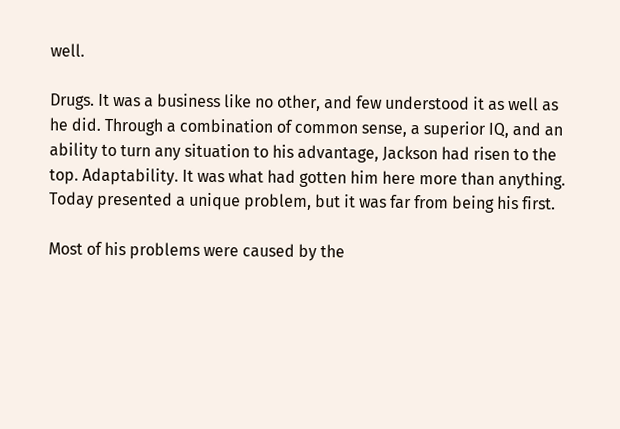well.

Drugs. It was a business like no other, and few understood it as well as he did. Through a combination of common sense, a superior IQ, and an ability to turn any situation to his advantage, Jackson had risen to the top. Adaptability. It was what had gotten him here more than anything. Today presented a unique problem, but it was far from being his first.

Most of his problems were caused by the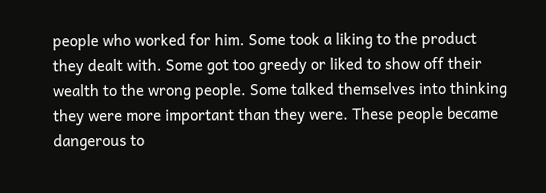people who worked for him. Some took a liking to the product they dealt with. Some got too greedy or liked to show off their wealth to the wrong people. Some talked themselves into thinking they were more important than they were. These people became dangerous to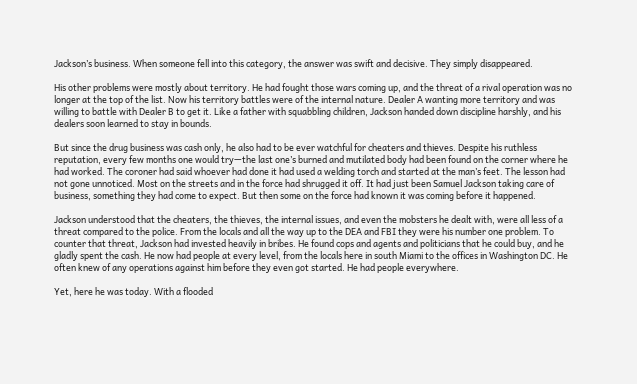Jackson’s business. When someone fell into this category, the answer was swift and decisive. They simply disappeared.

His other problems were mostly about territory. He had fought those wars coming up, and the threat of a rival operation was no longer at the top of the list. Now his territory battles were of the internal nature. Dealer A wanting more territory and was willing to battle with Dealer B to get it. Like a father with squabbling children, Jackson handed down discipline harshly, and his dealers soon learned to stay in bounds.

But since the drug business was cash only, he also had to be ever watchful for cheaters and thieves. Despite his ruthless reputation, every few months one would try—the last one’s burned and mutilated body had been found on the corner where he had worked. The coroner had said whoever had done it had used a welding torch and started at the man’s feet. The lesson had not gone unnoticed. Most on the streets and in the force had shrugged it off. It had just been Samuel Jackson taking care of business, something they had come to expect. But then some on the force had known it was coming before it happened.

Jackson understood that the cheaters, the thieves, the internal issues, and even the mobsters he dealt with, were all less of a threat compared to the police. From the locals and all the way up to the DEA and FBI they were his number one problem. To counter that threat, Jackson had invested heavily in bribes. He found cops and agents and politicians that he could buy, and he gladly spent the cash. He now had people at every level, from the locals here in south Miami to the offices in Washington DC. He often knew of any operations against him before they even got started. He had people everywhere.

Yet, here he was today. With a flooded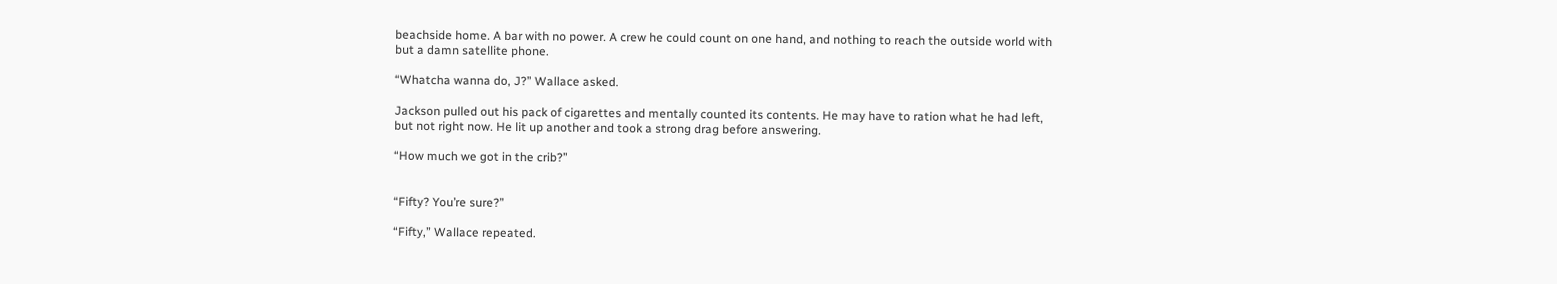beachside home. A bar with no power. A crew he could count on one hand, and nothing to reach the outside world with but a damn satellite phone.

“Whatcha wanna do, J?” Wallace asked.

Jackson pulled out his pack of cigarettes and mentally counted its contents. He may have to ration what he had left, but not right now. He lit up another and took a strong drag before answering.

“How much we got in the crib?”


“Fifty? You’re sure?”

“Fifty,” Wallace repeated.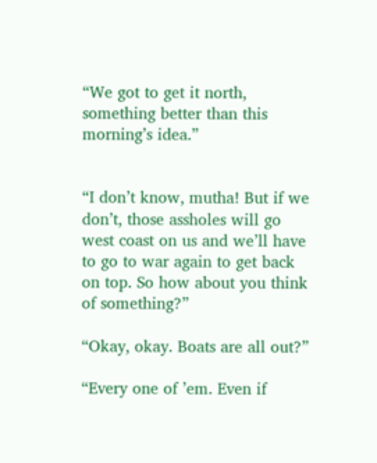“We got to get it north, something better than this morning’s idea.”


“I don’t know, mutha! But if we don’t, those assholes will go west coast on us and we’ll have to go to war again to get back on top. So how about you think of something?”

“Okay, okay. Boats are all out?”

“Every one of ’em. Even if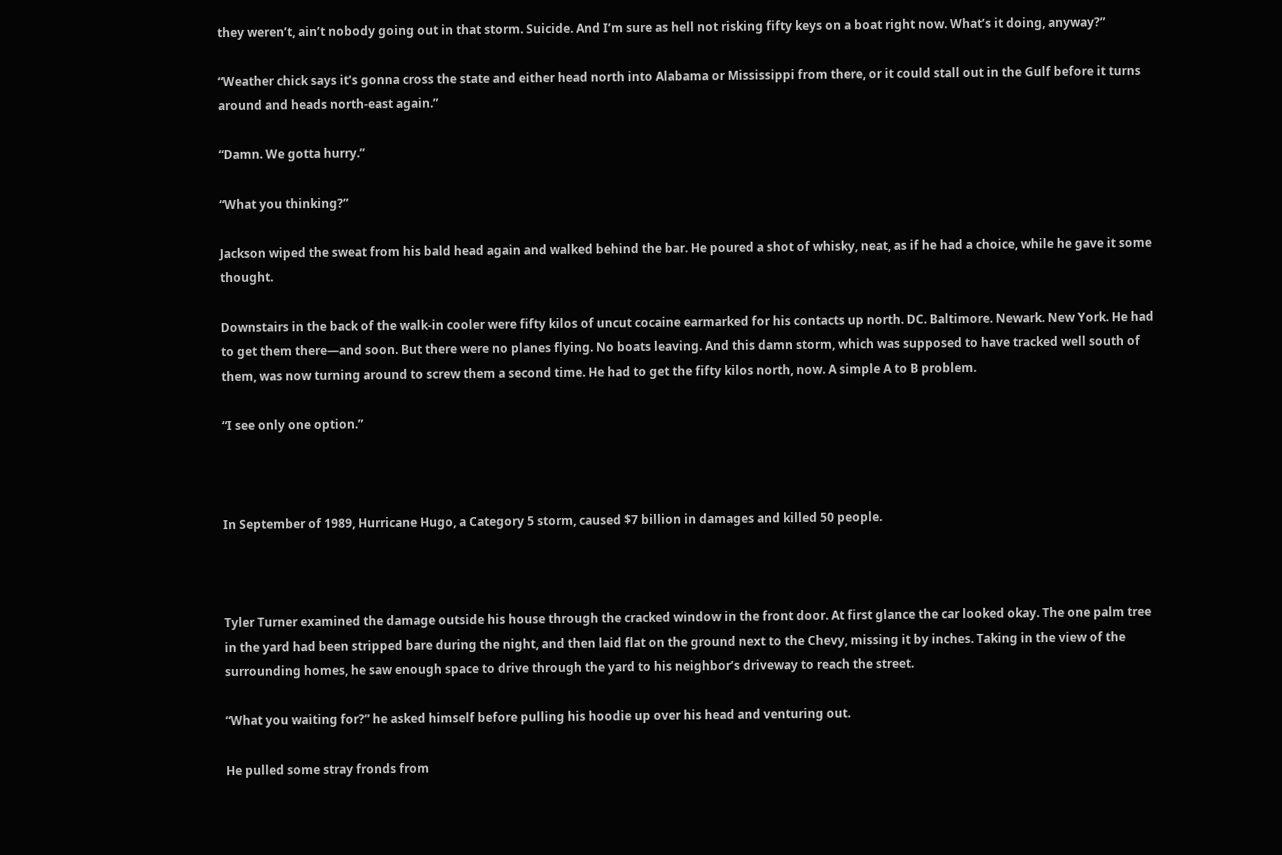they weren’t, ain’t nobody going out in that storm. Suicide. And I’m sure as hell not risking fifty keys on a boat right now. What’s it doing, anyway?”

“Weather chick says it’s gonna cross the state and either head north into Alabama or Mississippi from there, or it could stall out in the Gulf before it turns around and heads north-east again.”

“Damn. We gotta hurry.”

“What you thinking?”

Jackson wiped the sweat from his bald head again and walked behind the bar. He poured a shot of whisky, neat, as if he had a choice, while he gave it some thought.

Downstairs in the back of the walk-in cooler were fifty kilos of uncut cocaine earmarked for his contacts up north. DC. Baltimore. Newark. New York. He had to get them there—and soon. But there were no planes flying. No boats leaving. And this damn storm, which was supposed to have tracked well south of them, was now turning around to screw them a second time. He had to get the fifty kilos north, now. A simple A to B problem.

“I see only one option.”



In September of 1989, Hurricane Hugo, a Category 5 storm, caused $7 billion in damages and killed 50 people.



Tyler Turner examined the damage outside his house through the cracked window in the front door. At first glance the car looked okay. The one palm tree in the yard had been stripped bare during the night, and then laid flat on the ground next to the Chevy, missing it by inches. Taking in the view of the surrounding homes, he saw enough space to drive through the yard to his neighbor’s driveway to reach the street.

“What you waiting for?” he asked himself before pulling his hoodie up over his head and venturing out.

He pulled some stray fronds from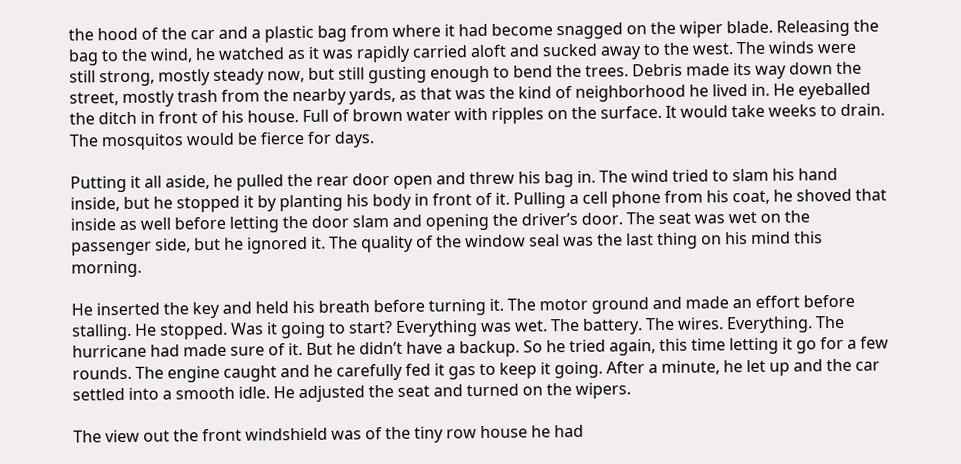the hood of the car and a plastic bag from where it had become snagged on the wiper blade. Releasing the bag to the wind, he watched as it was rapidly carried aloft and sucked away to the west. The winds were still strong, mostly steady now, but still gusting enough to bend the trees. Debris made its way down the street, mostly trash from the nearby yards, as that was the kind of neighborhood he lived in. He eyeballed the ditch in front of his house. Full of brown water with ripples on the surface. It would take weeks to drain. The mosquitos would be fierce for days.

Putting it all aside, he pulled the rear door open and threw his bag in. The wind tried to slam his hand inside, but he stopped it by planting his body in front of it. Pulling a cell phone from his coat, he shoved that inside as well before letting the door slam and opening the driver’s door. The seat was wet on the passenger side, but he ignored it. The quality of the window seal was the last thing on his mind this morning.

He inserted the key and held his breath before turning it. The motor ground and made an effort before stalling. He stopped. Was it going to start? Everything was wet. The battery. The wires. Everything. The hurricane had made sure of it. But he didn’t have a backup. So he tried again, this time letting it go for a few rounds. The engine caught and he carefully fed it gas to keep it going. After a minute, he let up and the car settled into a smooth idle. He adjusted the seat and turned on the wipers.

The view out the front windshield was of the tiny row house he had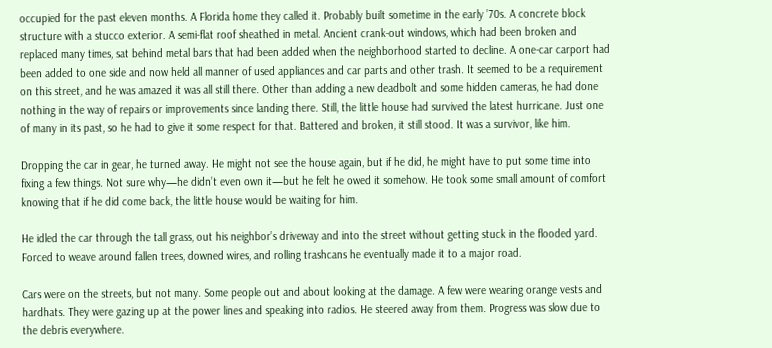occupied for the past eleven months. A Florida home they called it. Probably built sometime in the early ’70s. A concrete block structure with a stucco exterior. A semi-flat roof sheathed in metal. Ancient crank-out windows, which had been broken and replaced many times, sat behind metal bars that had been added when the neighborhood started to decline. A one-car carport had been added to one side and now held all manner of used appliances and car parts and other trash. It seemed to be a requirement on this street, and he was amazed it was all still there. Other than adding a new deadbolt and some hidden cameras, he had done nothing in the way of repairs or improvements since landing there. Still, the little house had survived the latest hurricane. Just one of many in its past, so he had to give it some respect for that. Battered and broken, it still stood. It was a survivor, like him.

Dropping the car in gear, he turned away. He might not see the house again, but if he did, he might have to put some time into fixing a few things. Not sure why—he didn’t even own it—but he felt he owed it somehow. He took some small amount of comfort knowing that if he did come back, the little house would be waiting for him.

He idled the car through the tall grass, out his neighbor’s driveway and into the street without getting stuck in the flooded yard. Forced to weave around fallen trees, downed wires, and rolling trashcans he eventually made it to a major road.

Cars were on the streets, but not many. Some people out and about looking at the damage. A few were wearing orange vests and hardhats. They were gazing up at the power lines and speaking into radios. He steered away from them. Progress was slow due to the debris everywhere.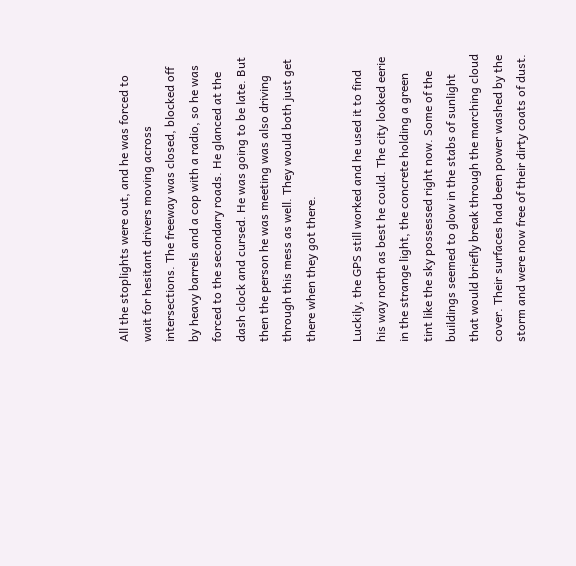All the stoplights were out, and he was forced to wait for hesitant drivers moving across intersections. The freeway was closed, blocked off by heavy barrels and a cop with a radio, so he was forced to the secondary roads. He glanced at the dash clock and cursed. He was going to be late. But then the person he was meeting was also driving through this mess as well. They would both just get there when they got there.

Luckily, the GPS still worked and he used it to find his way north as best he could. The city looked eerie in the strange light, the concrete holding a green tint like the sky possessed right now. Some of the buildings seemed to glow in the stabs of sunlight that would briefly break through the marching cloud cover. Their surfaces had been power washed by the storm and were now free of their dirty coats of dust.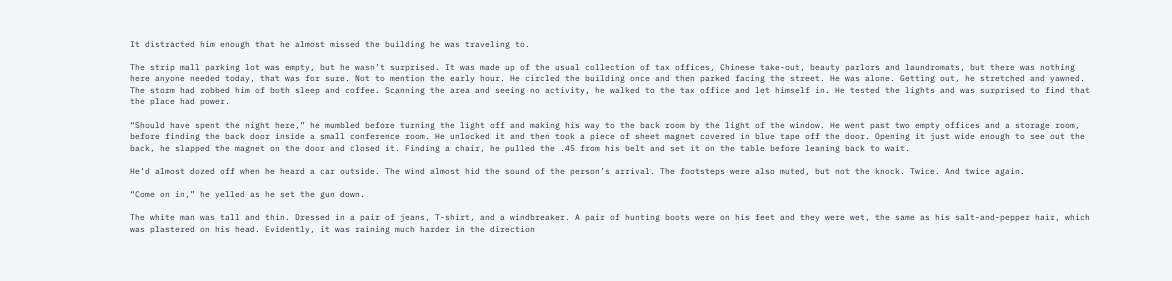It distracted him enough that he almost missed the building he was traveling to.

The strip mall parking lot was empty, but he wasn’t surprised. It was made up of the usual collection of tax offices, Chinese take-out, beauty parlors and laundromats, but there was nothing here anyone needed today, that was for sure. Not to mention the early hour. He circled the building once and then parked facing the street. He was alone. Getting out, he stretched and yawned. The storm had robbed him of both sleep and coffee. Scanning the area and seeing no activity, he walked to the tax office and let himself in. He tested the lights and was surprised to find that the place had power.

“Should have spent the night here,” he mumbled before turning the light off and making his way to the back room by the light of the window. He went past two empty offices and a storage room, before finding the back door inside a small conference room. He unlocked it and then took a piece of sheet magnet covered in blue tape off the door. Opening it just wide enough to see out the back, he slapped the magnet on the door and closed it. Finding a chair, he pulled the .45 from his belt and set it on the table before leaning back to wait.

He’d almost dozed off when he heard a car outside. The wind almost hid the sound of the person’s arrival. The footsteps were also muted, but not the knock. Twice. And twice again.

“Come on in,” he yelled as he set the gun down.

The white man was tall and thin. Dressed in a pair of jeans, T-shirt, and a windbreaker. A pair of hunting boots were on his feet and they were wet, the same as his salt-and-pepper hair, which was plastered on his head. Evidently, it was raining much harder in the direction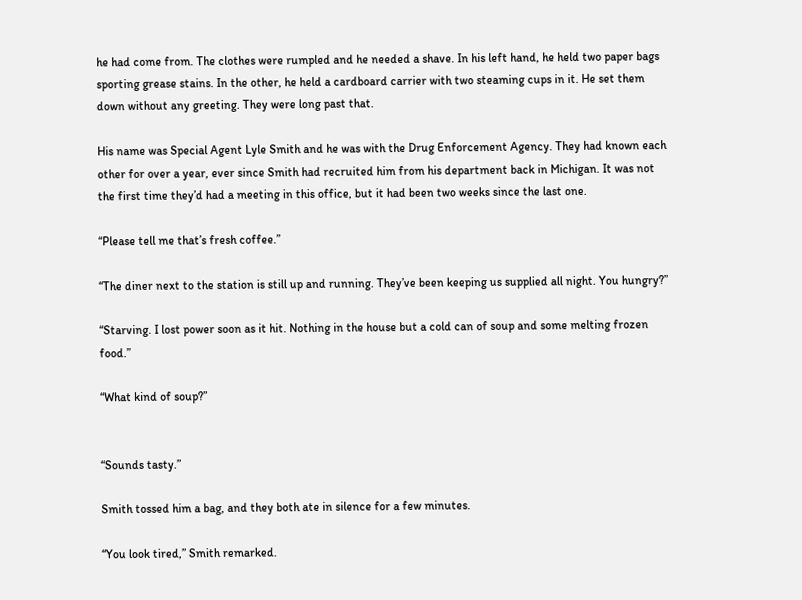he had come from. The clothes were rumpled and he needed a shave. In his left hand, he held two paper bags sporting grease stains. In the other, he held a cardboard carrier with two steaming cups in it. He set them down without any greeting. They were long past that.

His name was Special Agent Lyle Smith and he was with the Drug Enforcement Agency. They had known each other for over a year, ever since Smith had recruited him from his department back in Michigan. It was not the first time they’d had a meeting in this office, but it had been two weeks since the last one.

“Please tell me that’s fresh coffee.”

“The diner next to the station is still up and running. They’ve been keeping us supplied all night. You hungry?”

“Starving. I lost power soon as it hit. Nothing in the house but a cold can of soup and some melting frozen food.”

“What kind of soup?”


“Sounds tasty.”

Smith tossed him a bag, and they both ate in silence for a few minutes.

“You look tired,” Smith remarked.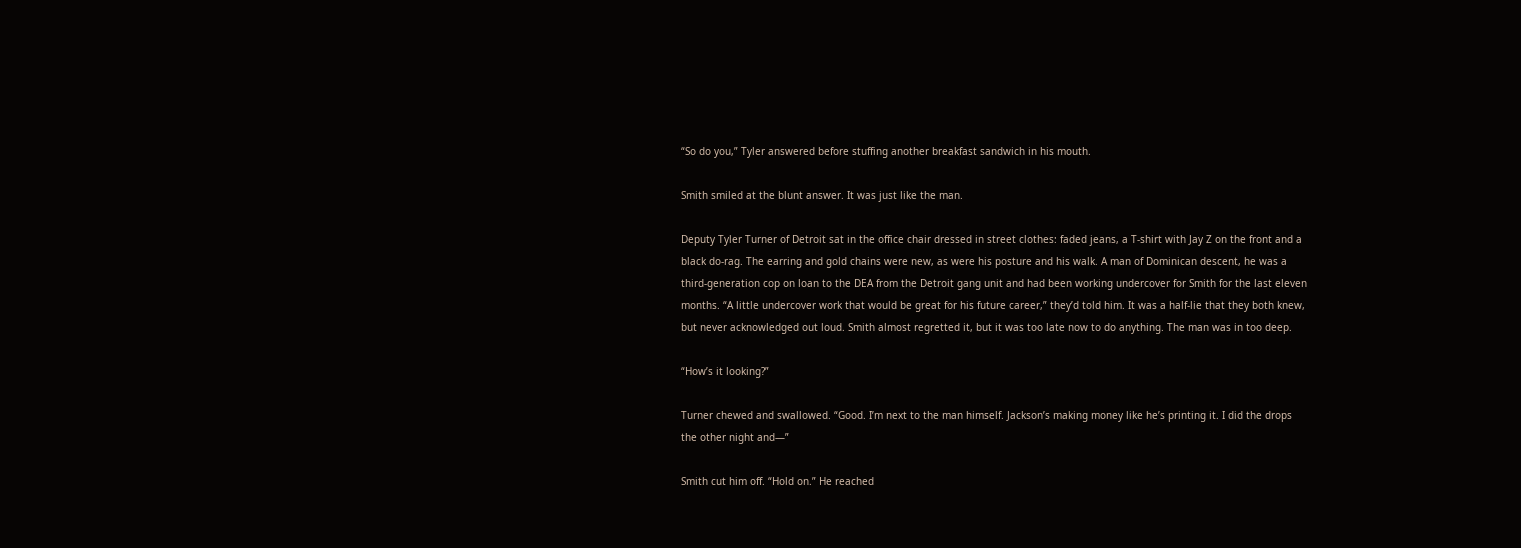“So do you,” Tyler answered before stuffing another breakfast sandwich in his mouth.

Smith smiled at the blunt answer. It was just like the man.

Deputy Tyler Turner of Detroit sat in the office chair dressed in street clothes: faded jeans, a T-shirt with Jay Z on the front and a black do-rag. The earring and gold chains were new, as were his posture and his walk. A man of Dominican descent, he was a third-generation cop on loan to the DEA from the Detroit gang unit and had been working undercover for Smith for the last eleven months. “A little undercover work that would be great for his future career,” they’d told him. It was a half-lie that they both knew, but never acknowledged out loud. Smith almost regretted it, but it was too late now to do anything. The man was in too deep.

“How’s it looking?”

Turner chewed and swallowed. “Good. I’m next to the man himself. Jackson’s making money like he’s printing it. I did the drops the other night and—”

Smith cut him off. “Hold on.” He reached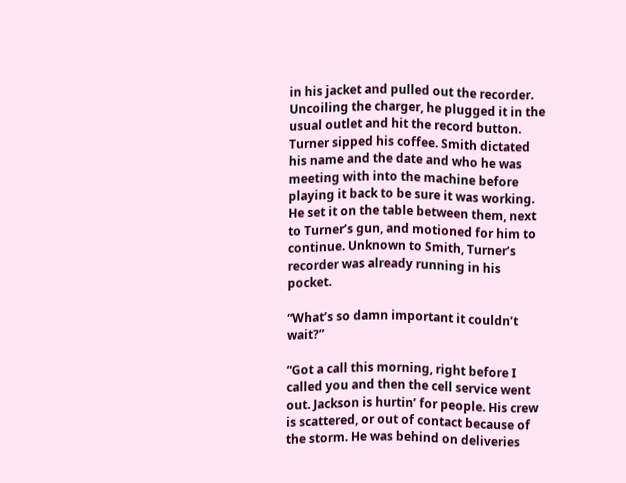in his jacket and pulled out the recorder. Uncoiling the charger, he plugged it in the usual outlet and hit the record button. Turner sipped his coffee. Smith dictated his name and the date and who he was meeting with into the machine before playing it back to be sure it was working. He set it on the table between them, next to Turner’s gun, and motioned for him to continue. Unknown to Smith, Turner’s recorder was already running in his pocket.

“What’s so damn important it couldn’t wait?”

“Got a call this morning, right before I called you and then the cell service went out. Jackson is hurtin’ for people. His crew is scattered, or out of contact because of the storm. He was behind on deliveries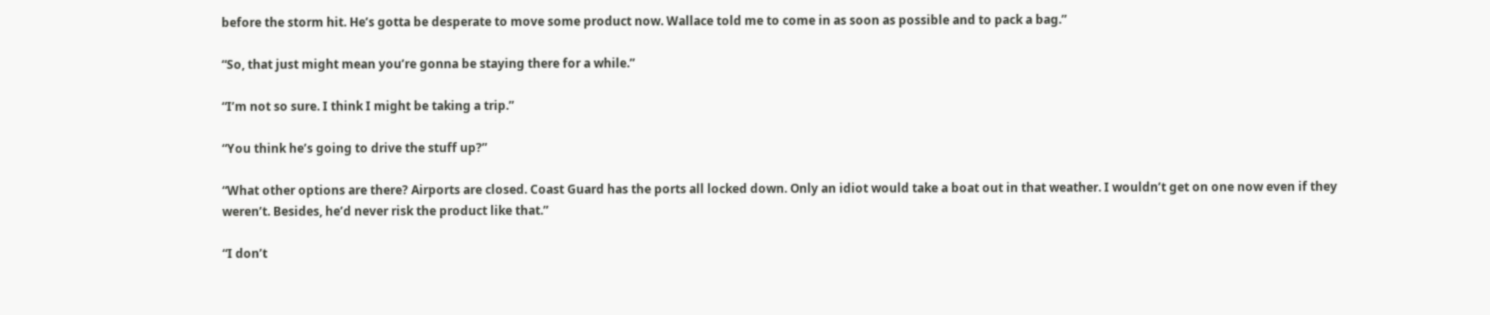before the storm hit. He’s gotta be desperate to move some product now. Wallace told me to come in as soon as possible and to pack a bag.”

“So, that just might mean you’re gonna be staying there for a while.”

“I’m not so sure. I think I might be taking a trip.”

“You think he’s going to drive the stuff up?”

“What other options are there? Airports are closed. Coast Guard has the ports all locked down. Only an idiot would take a boat out in that weather. I wouldn’t get on one now even if they weren’t. Besides, he’d never risk the product like that.”

“I don’t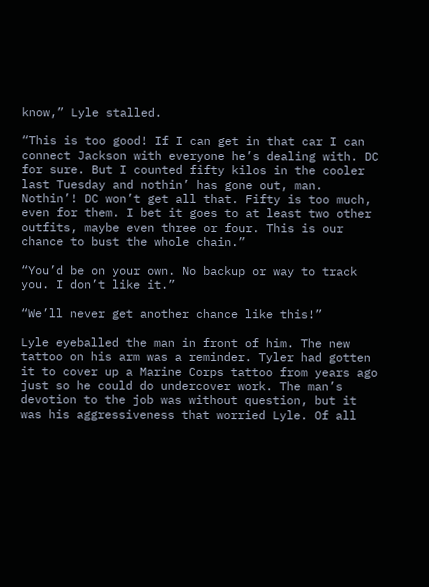know,” Lyle stalled.

“This is too good! If I can get in that car I can connect Jackson with everyone he’s dealing with. DC for sure. But I counted fifty kilos in the cooler last Tuesday and nothin’ has gone out, man. Nothin’! DC won’t get all that. Fifty is too much, even for them. I bet it goes to at least two other outfits, maybe even three or four. This is our chance to bust the whole chain.”

“You’d be on your own. No backup or way to track you. I don’t like it.”

“We’ll never get another chance like this!”

Lyle eyeballed the man in front of him. The new tattoo on his arm was a reminder. Tyler had gotten it to cover up a Marine Corps tattoo from years ago just so he could do undercover work. The man’s devotion to the job was without question, but it was his aggressiveness that worried Lyle. Of all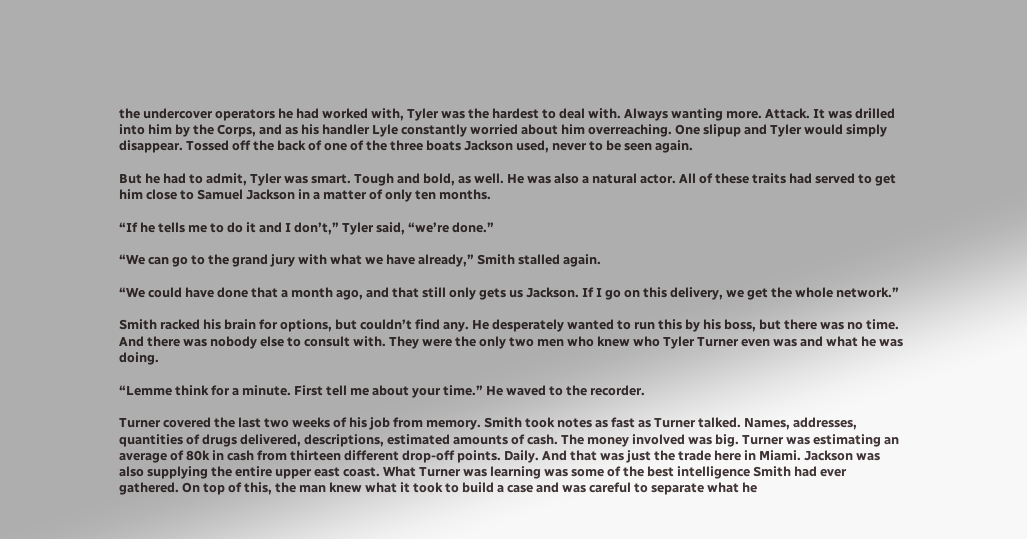the undercover operators he had worked with, Tyler was the hardest to deal with. Always wanting more. Attack. It was drilled into him by the Corps, and as his handler Lyle constantly worried about him overreaching. One slipup and Tyler would simply disappear. Tossed off the back of one of the three boats Jackson used, never to be seen again.

But he had to admit, Tyler was smart. Tough and bold, as well. He was also a natural actor. All of these traits had served to get him close to Samuel Jackson in a matter of only ten months.

“If he tells me to do it and I don’t,” Tyler said, “we’re done.”

“We can go to the grand jury with what we have already,” Smith stalled again.

“We could have done that a month ago, and that still only gets us Jackson. If I go on this delivery, we get the whole network.”

Smith racked his brain for options, but couldn’t find any. He desperately wanted to run this by his boss, but there was no time. And there was nobody else to consult with. They were the only two men who knew who Tyler Turner even was and what he was doing.

“Lemme think for a minute. First tell me about your time.” He waved to the recorder.

Turner covered the last two weeks of his job from memory. Smith took notes as fast as Turner talked. Names, addresses, quantities of drugs delivered, descriptions, estimated amounts of cash. The money involved was big. Turner was estimating an average of 80k in cash from thirteen different drop-off points. Daily. And that was just the trade here in Miami. Jackson was also supplying the entire upper east coast. What Turner was learning was some of the best intelligence Smith had ever gathered. On top of this, the man knew what it took to build a case and was careful to separate what he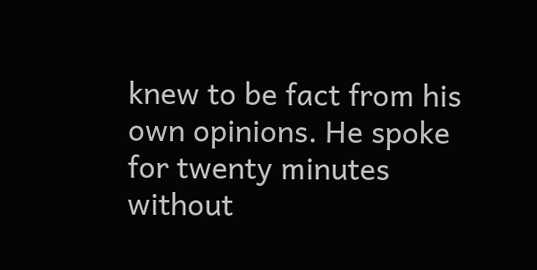knew to be fact from his own opinions. He spoke for twenty minutes without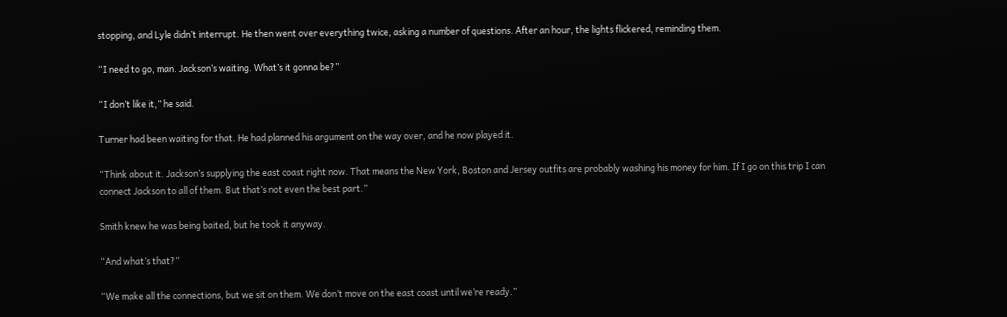stopping, and Lyle didn’t interrupt. He then went over everything twice, asking a number of questions. After an hour, the lights flickered, reminding them.

“I need to go, man. Jackson’s waiting. What’s it gonna be?”

“I don’t like it,” he said.

Turner had been waiting for that. He had planned his argument on the way over, and he now played it.

“Think about it. Jackson’s supplying the east coast right now. That means the New York, Boston and Jersey outfits are probably washing his money for him. If I go on this trip I can connect Jackson to all of them. But that’s not even the best part.”

Smith knew he was being baited, but he took it anyway.

“And what’s that?”

“We make all the connections, but we sit on them. We don’t move on the east coast until we’re ready.”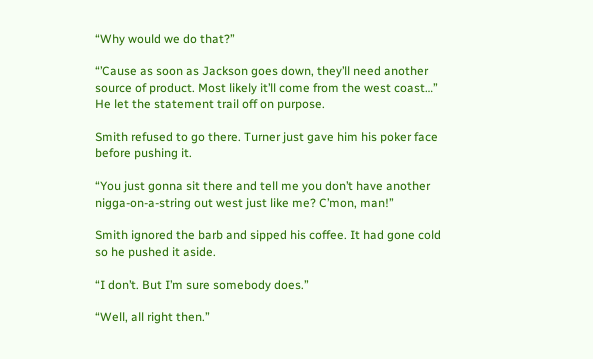“Why would we do that?”

“’Cause as soon as Jackson goes down, they’ll need another source of product. Most likely it’ll come from the west coast…” He let the statement trail off on purpose.

Smith refused to go there. Turner just gave him his poker face before pushing it.

“You just gonna sit there and tell me you don’t have another nigga-on-a-string out west just like me? C’mon, man!”

Smith ignored the barb and sipped his coffee. It had gone cold so he pushed it aside.

“I don’t. But I’m sure somebody does.”

“Well, all right then.”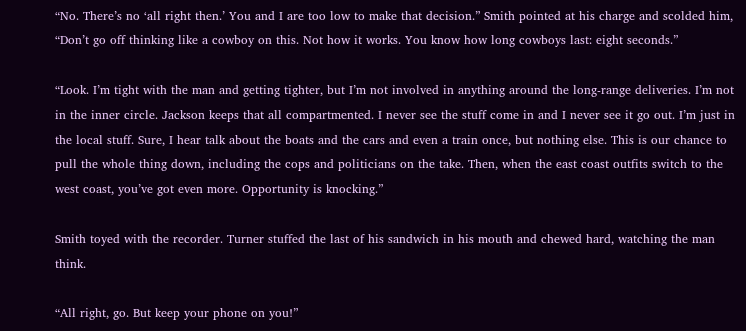“No. There’s no ‘all right then.’ You and I are too low to make that decision.” Smith pointed at his charge and scolded him, “Don’t go off thinking like a cowboy on this. Not how it works. You know how long cowboys last: eight seconds.”

“Look. I’m tight with the man and getting tighter, but I’m not involved in anything around the long-range deliveries. I’m not in the inner circle. Jackson keeps that all compartmented. I never see the stuff come in and I never see it go out. I’m just in the local stuff. Sure, I hear talk about the boats and the cars and even a train once, but nothing else. This is our chance to pull the whole thing down, including the cops and politicians on the take. Then, when the east coast outfits switch to the west coast, you’ve got even more. Opportunity is knocking.”

Smith toyed with the recorder. Turner stuffed the last of his sandwich in his mouth and chewed hard, watching the man think.

“All right, go. But keep your phone on you!”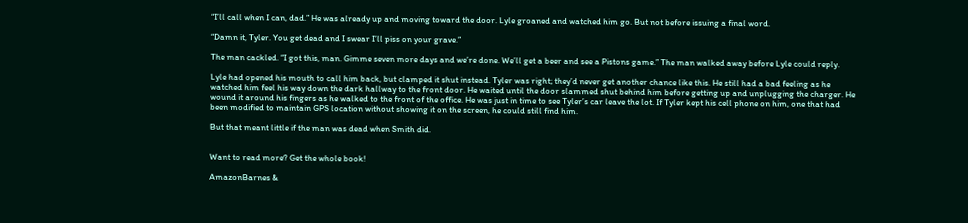“I’ll call when I can, dad.” He was already up and moving toward the door. Lyle groaned and watched him go. But not before issuing a final word.

“Damn it, Tyler. You get dead and I swear I’ll piss on your grave.”

The man cackled. “I got this, man. Gimme seven more days and we’re done. We’ll get a beer and see a Pistons game.” The man walked away before Lyle could reply.

Lyle had opened his mouth to call him back, but clamped it shut instead. Tyler was right; they’d never get another chance like this. He still had a bad feeling as he watched him feel his way down the dark hallway to the front door. He waited until the door slammed shut behind him before getting up and unplugging the charger. He wound it around his fingers as he walked to the front of the office. He was just in time to see Tyler’s car leave the lot. If Tyler kept his cell phone on him, one that had been modified to maintain GPS location without showing it on the screen, he could still find him.

But that meant little if the man was dead when Smith did.


Want to read more? Get the whole book!

AmazonBarnes &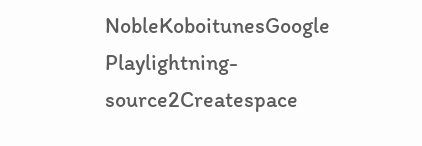NobleKoboitunesGoogle Playlightning-source2Createspace